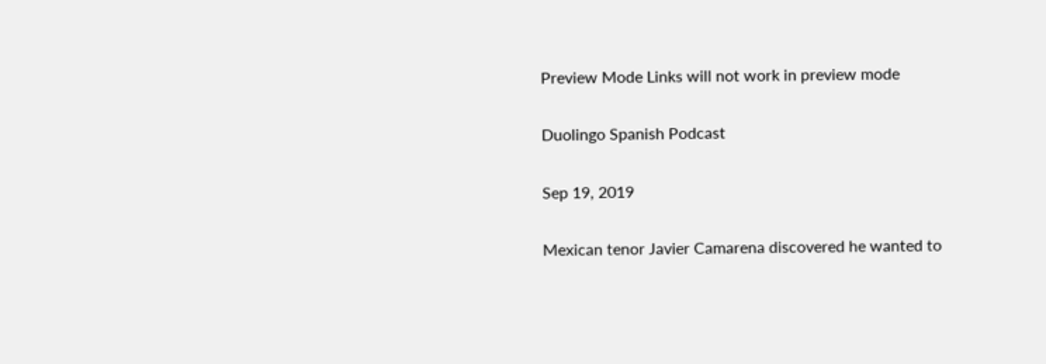Preview Mode Links will not work in preview mode

Duolingo Spanish Podcast

Sep 19, 2019

Mexican tenor Javier Camarena discovered he wanted to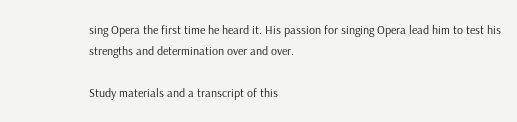sing Opera the first time he heard it. His passion for singing Opera lead him to test his strengths and determination over and over.

Study materials and a transcript of this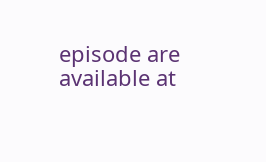episode are available at